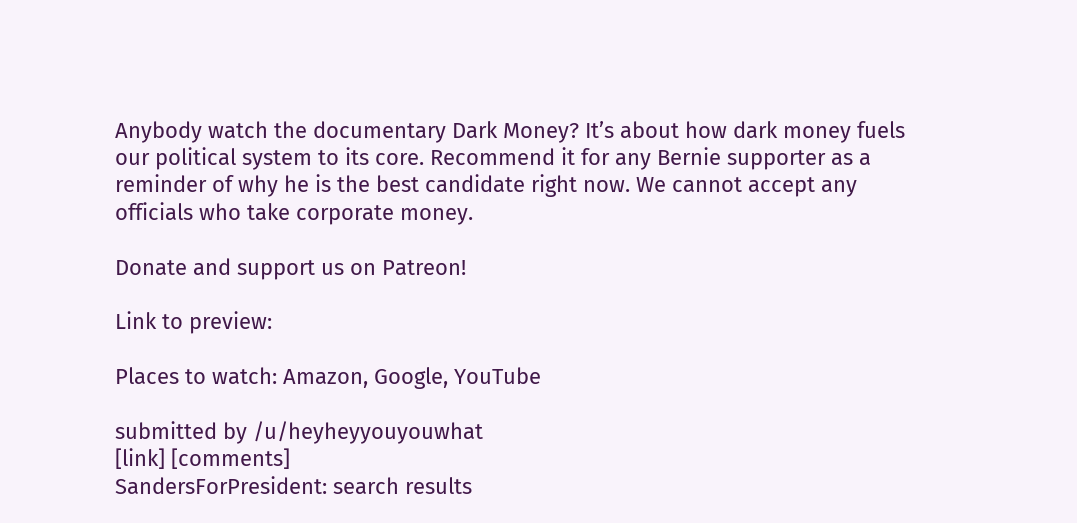Anybody watch the documentary Dark Money? It’s about how dark money fuels our political system to its core. Recommend it for any Bernie supporter as a reminder of why he is the best candidate right now. We cannot accept any officials who take corporate money.

Donate and support us on Patreon!

Link to preview:

Places to watch: Amazon, Google, YouTube

submitted by /u/heyheyyouyouwhat
[link] [comments]
SandersForPresident: search results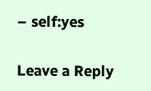– self:yes

Leave a Reply